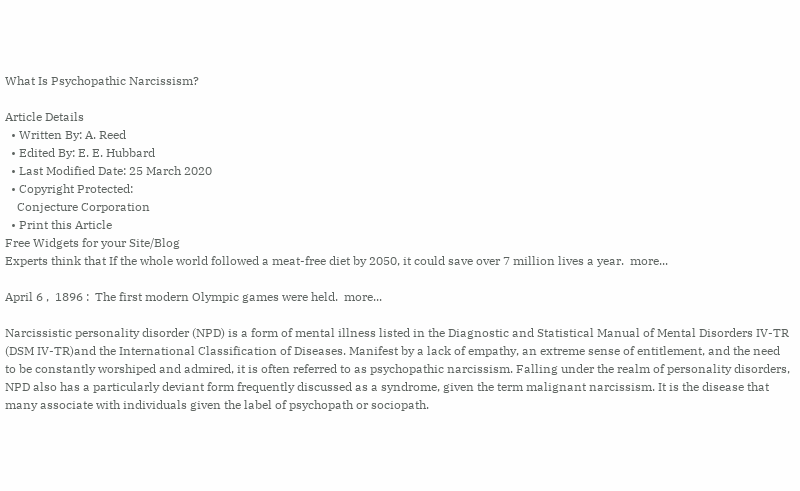What Is Psychopathic Narcissism?

Article Details
  • Written By: A. Reed
  • Edited By: E. E. Hubbard
  • Last Modified Date: 25 March 2020
  • Copyright Protected:
    Conjecture Corporation
  • Print this Article
Free Widgets for your Site/Blog
Experts think that If the whole world followed a meat-free diet by 2050, it could save over 7 million lives a year.  more...

April 6 ,  1896 :  The first modern Olympic games were held.  more...

Narcissistic personality disorder (NPD) is a form of mental illness listed in the Diagnostic and Statistical Manual of Mental Disorders IV-TR (DSM IV-TR)and the International Classification of Diseases. Manifest by a lack of empathy, an extreme sense of entitlement, and the need to be constantly worshiped and admired, it is often referred to as psychopathic narcissism. Falling under the realm of personality disorders, NPD also has a particularly deviant form frequently discussed as a syndrome, given the term malignant narcissism. It is the disease that many associate with individuals given the label of psychopath or sociopath.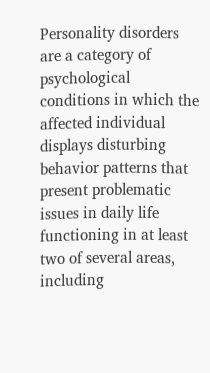Personality disorders are a category of psychological conditions in which the affected individual displays disturbing behavior patterns that present problematic issues in daily life functioning in at least two of several areas, including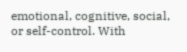emotional, cognitive, social, or self-control. With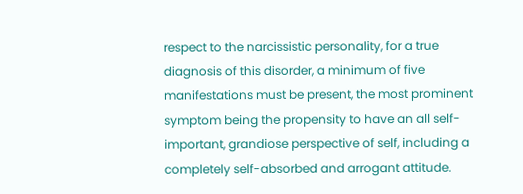respect to the narcissistic personality, for a true diagnosis of this disorder, a minimum of five manifestations must be present, the most prominent symptom being the propensity to have an all self-important, grandiose perspective of self, including a completely self-absorbed and arrogant attitude.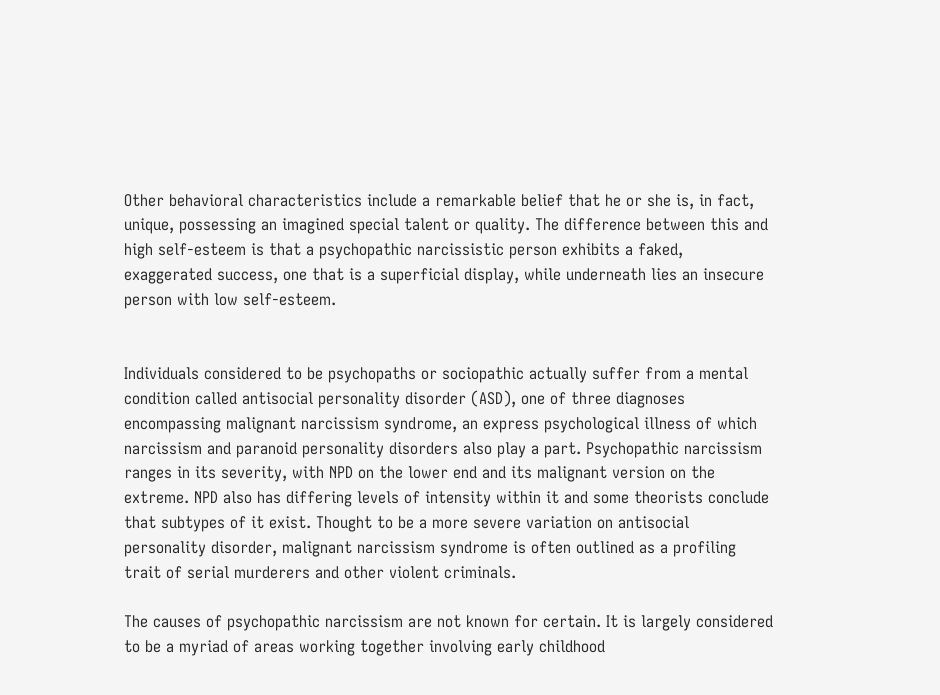Other behavioral characteristics include a remarkable belief that he or she is, in fact, unique, possessing an imagined special talent or quality. The difference between this and high self-esteem is that a psychopathic narcissistic person exhibits a faked, exaggerated success, one that is a superficial display, while underneath lies an insecure person with low self-esteem.


Individuals considered to be psychopaths or sociopathic actually suffer from a mental condition called antisocial personality disorder (ASD), one of three diagnoses encompassing malignant narcissism syndrome, an express psychological illness of which narcissism and paranoid personality disorders also play a part. Psychopathic narcissism ranges in its severity, with NPD on the lower end and its malignant version on the extreme. NPD also has differing levels of intensity within it and some theorists conclude that subtypes of it exist. Thought to be a more severe variation on antisocial personality disorder, malignant narcissism syndrome is often outlined as a profiling trait of serial murderers and other violent criminals.

The causes of psychopathic narcissism are not known for certain. It is largely considered to be a myriad of areas working together involving early childhood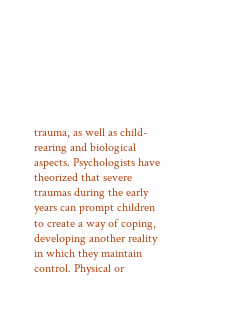trauma, as well as child-rearing and biological aspects. Psychologists have theorized that severe traumas during the early years can prompt children to create a way of coping, developing another reality in which they maintain control. Physical or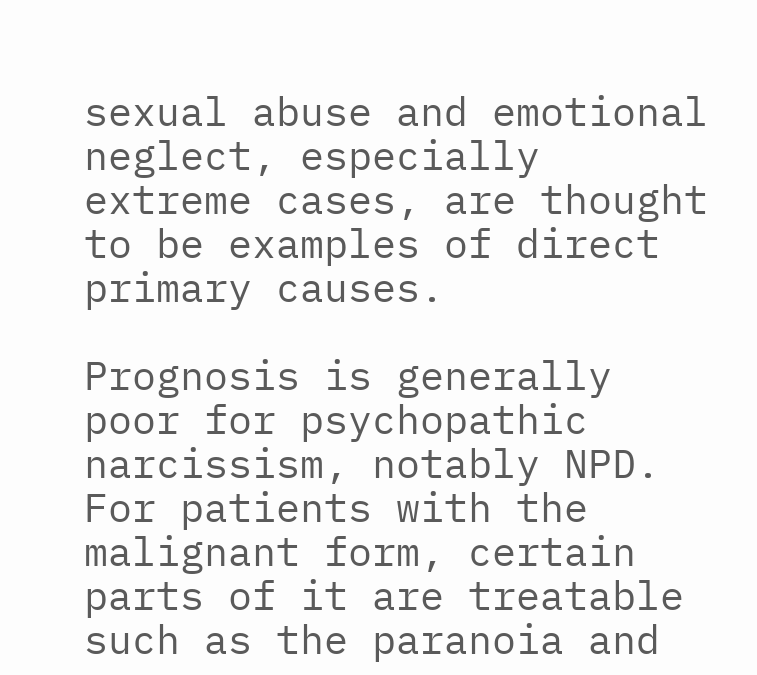sexual abuse and emotional neglect, especially extreme cases, are thought to be examples of direct primary causes.

Prognosis is generally poor for psychopathic narcissism, notably NPD. For patients with the malignant form, certain parts of it are treatable such as the paranoia and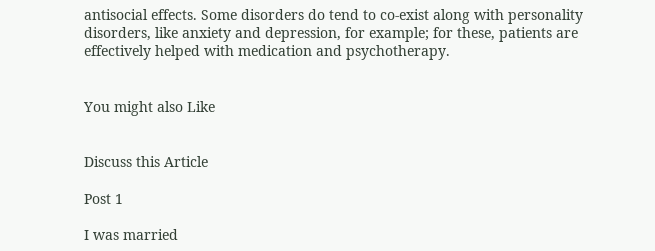antisocial effects. Some disorders do tend to co-exist along with personality disorders, like anxiety and depression, for example; for these, patients are effectively helped with medication and psychotherapy.


You might also Like


Discuss this Article

Post 1

I was married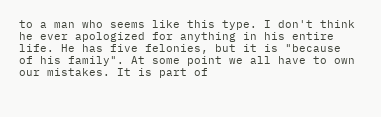to a man who seems like this type. I don't think he ever apologized for anything in his entire life. He has five felonies, but it is "because of his family". At some point we all have to own our mistakes. It is part of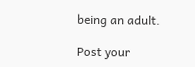being an adult.

Post your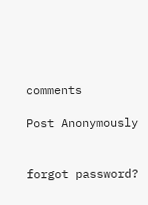comments

Post Anonymously


forgot password?